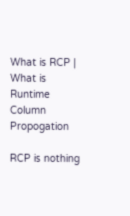What is RCP | What is Runtime Column Propogation

RCP is nothing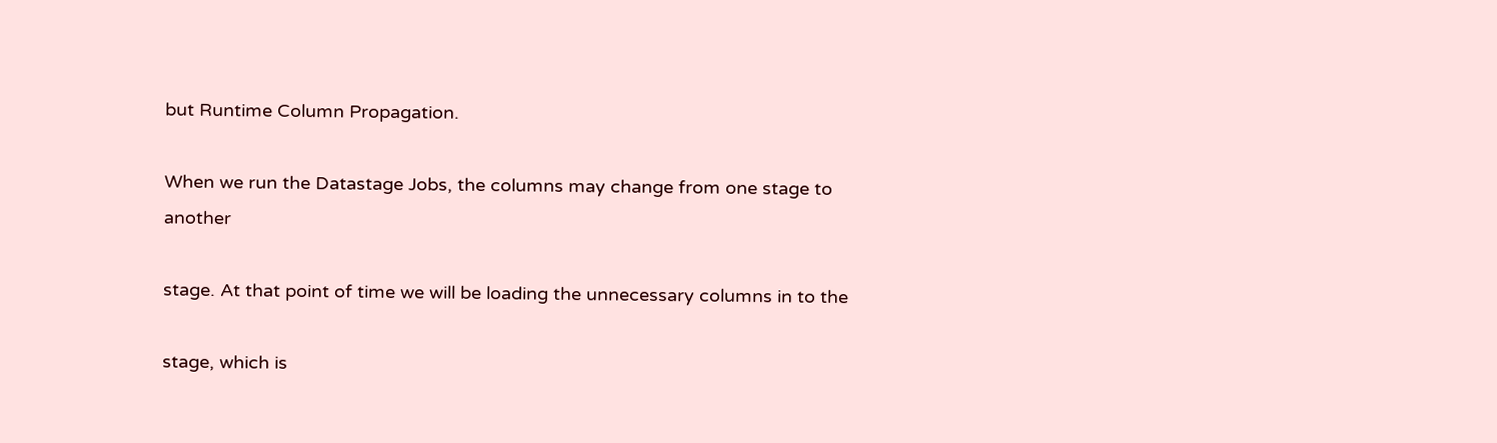but Runtime Column Propagation.

When we run the Datastage Jobs, the columns may change from one stage to another

stage. At that point of time we will be loading the unnecessary columns in to the

stage, which is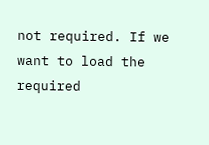not required. If we want to load the required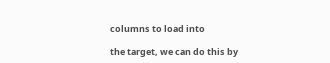columns to load into

the target, we can do this by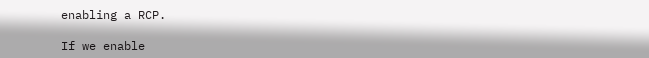enabling a RCP.

If we enable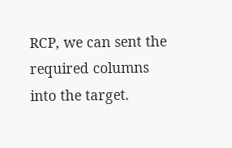RCP, we can sent the required columns into the target.